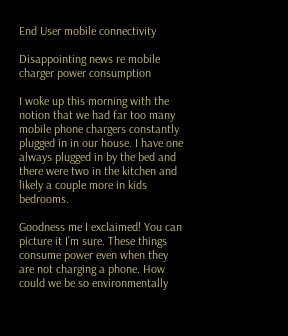End User mobile connectivity

Disappointing news re mobile charger power consumption

I woke up this morning with the notion that we had far too many mobile phone chargers constantly plugged in in our house. I have one always plugged in by the bed and there were two in the kitchen and likely a couple more in kids bedrooms.

Goodness me I exclaimed! You can picture it I’m sure. These things consume power even when they are not charging a phone. How could we be so environmentally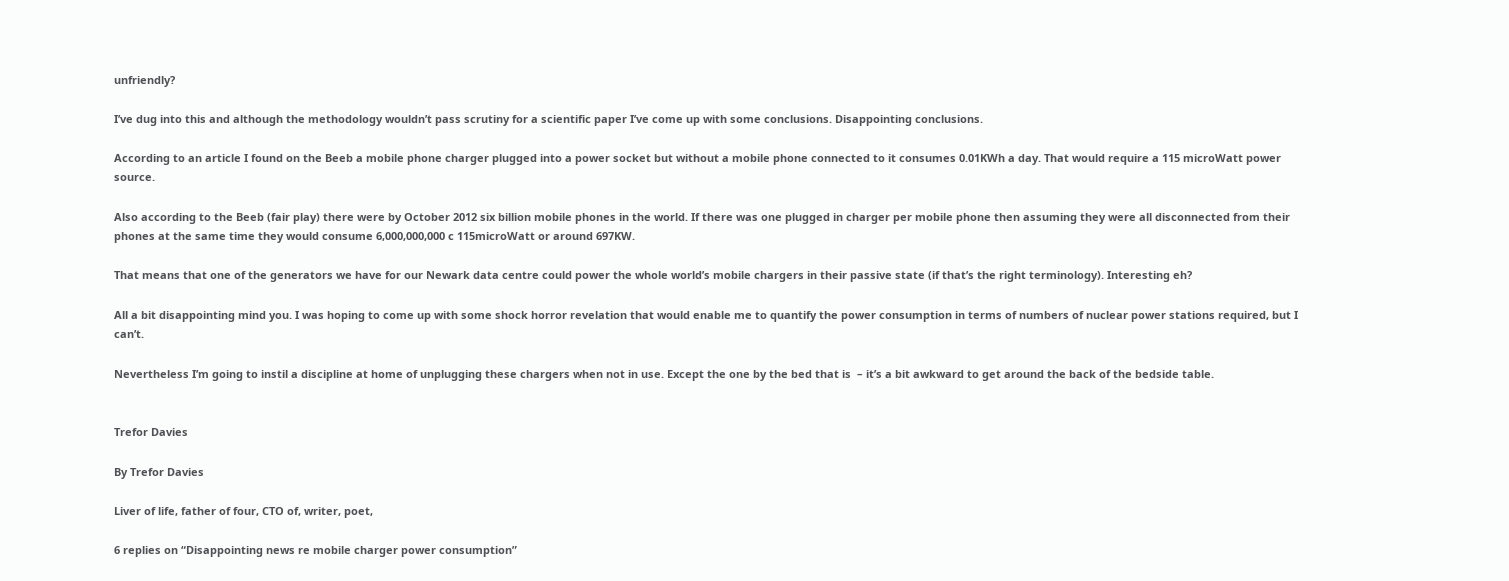unfriendly?

I’ve dug into this and although the methodology wouldn’t pass scrutiny for a scientific paper I’ve come up with some conclusions. Disappointing conclusions.

According to an article I found on the Beeb a mobile phone charger plugged into a power socket but without a mobile phone connected to it consumes 0.01KWh a day. That would require a 115 microWatt power source.

Also according to the Beeb (fair play) there were by October 2012 six billion mobile phones in the world. If there was one plugged in charger per mobile phone then assuming they were all disconnected from their phones at the same time they would consume 6,000,000,000 c 115microWatt or around 697KW.

That means that one of the generators we have for our Newark data centre could power the whole world’s mobile chargers in their passive state (if that’s the right terminology). Interesting eh?

All a bit disappointing mind you. I was hoping to come up with some shock horror revelation that would enable me to quantify the power consumption in terms of numbers of nuclear power stations required, but I can’t.

Nevertheless I’m going to instil a discipline at home of unplugging these chargers when not in use. Except the one by the bed that is  – it’s a bit awkward to get around the back of the bedside table.


Trefor Davies

By Trefor Davies

Liver of life, father of four, CTO of, writer, poet,

6 replies on “Disappointing news re mobile charger power consumption”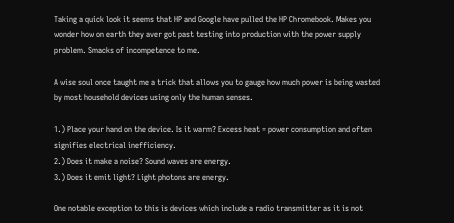Taking a quick look it seems that HP and Google have pulled the HP Chromebook. Makes you wonder how on earth they aver got past testing into production with the power supply problem. Smacks of incompetence to me.

A wise soul once taught me a trick that allows you to gauge how much power is being wasted by most household devices using only the human senses.

1.) Place your hand on the device. Is it warm? Excess heat = power consumption and often signifies electrical inefficiency.
2.) Does it make a noise? Sound waves are energy.
3.) Does it emit light? Light photons are energy.

One notable exception to this is devices which include a radio transmitter as it is not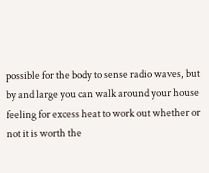possible for the body to sense radio waves, but by and large you can walk around your house feeling for excess heat to work out whether or not it is worth the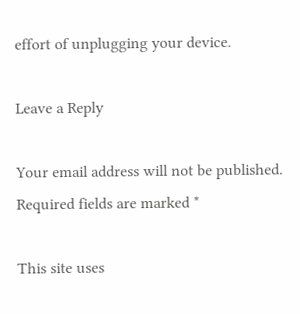effort of unplugging your device.

Leave a Reply

Your email address will not be published. Required fields are marked *

This site uses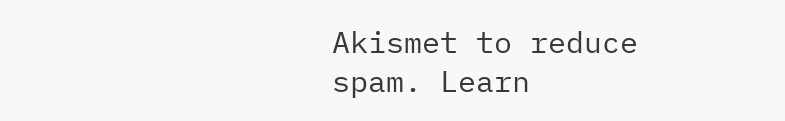Akismet to reduce spam. Learn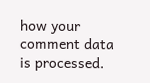how your comment data is processed.